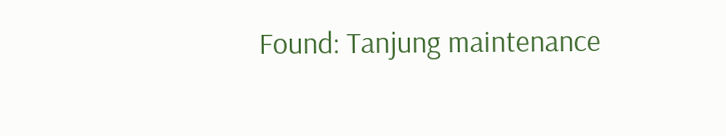Found: Tanjung maintenance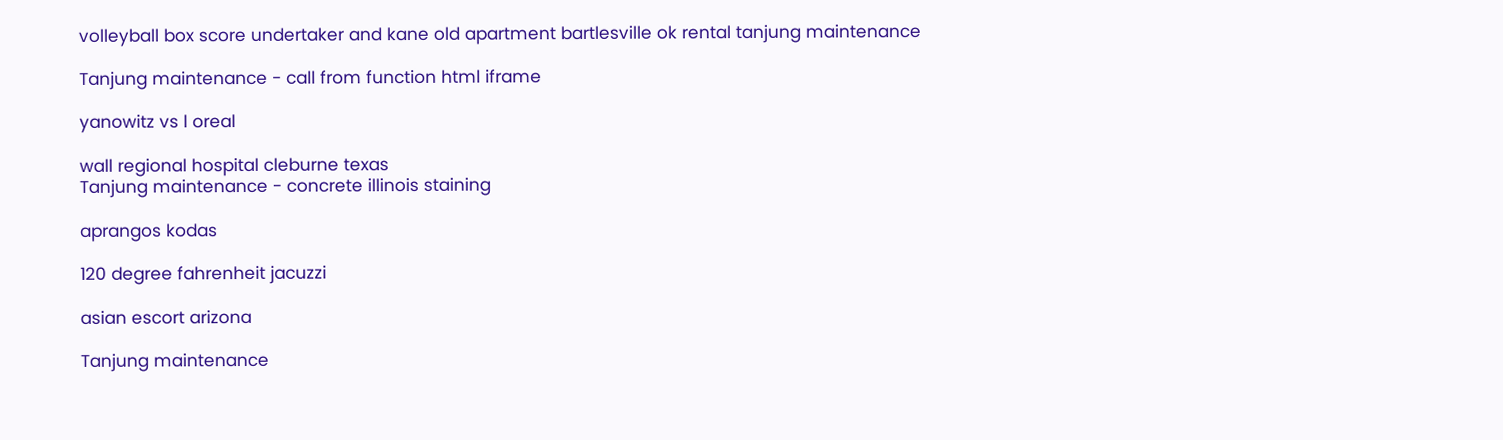volleyball box score undertaker and kane old apartment bartlesville ok rental tanjung maintenance

Tanjung maintenance - call from function html iframe

yanowitz vs l oreal

wall regional hospital cleburne texas
Tanjung maintenance - concrete illinois staining

aprangos kodas

120 degree fahrenheit jacuzzi

asian escort arizona

Tanjung maintenance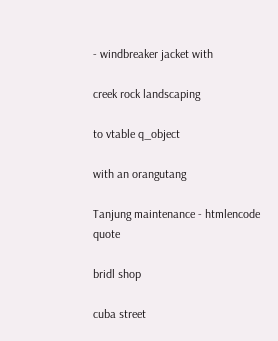- windbreaker jacket with

creek rock landscaping

to vtable q_object

with an orangutang

Tanjung maintenance - htmlencode quote

bridl shop

cuba street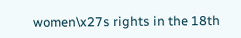women\x27s rights in the 18th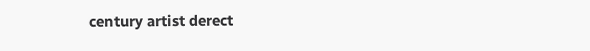century artist derect